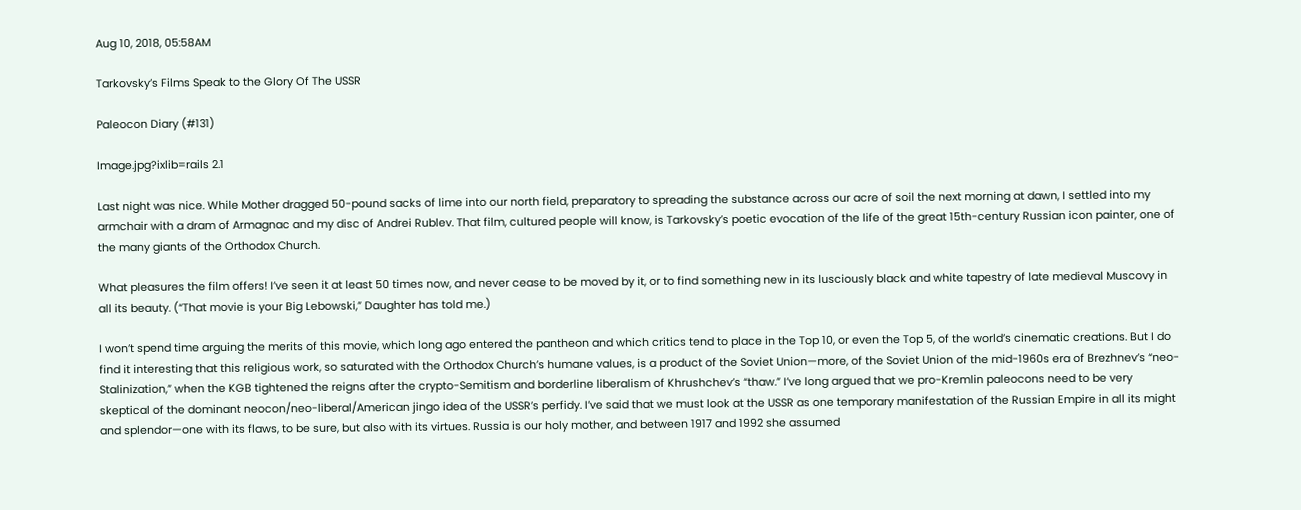Aug 10, 2018, 05:58AM

Tarkovsky’s Films Speak to the Glory Of The USSR

Paleocon Diary (#131)

Image.jpg?ixlib=rails 2.1

Last night was nice. While Mother dragged 50-pound sacks of lime into our north field, preparatory to spreading the substance across our acre of soil the next morning at dawn, I settled into my armchair with a dram of Armagnac and my disc of Andrei Rublev. That film, cultured people will know, is Tarkovsky’s poetic evocation of the life of the great 15th-century Russian icon painter, one of the many giants of the Orthodox Church.

What pleasures the film offers! I’ve seen it at least 50 times now, and never cease to be moved by it, or to find something new in its lusciously black and white tapestry of late medieval Muscovy in all its beauty. (“That movie is your Big Lebowski,” Daughter has told me.)

I won’t spend time arguing the merits of this movie, which long ago entered the pantheon and which critics tend to place in the Top 10, or even the Top 5, of the world’s cinematic creations. But I do find it interesting that this religious work, so saturated with the Orthodox Church’s humane values, is a product of the Soviet Union—more, of the Soviet Union of the mid-1960s era of Brezhnev’s “neo-Stalinization,” when the KGB tightened the reigns after the crypto-Semitism and borderline liberalism of Khrushchev’s “thaw.” I’ve long argued that we pro-Kremlin paleocons need to be very skeptical of the dominant neocon/neo-liberal/American jingo idea of the USSR’s perfidy. I’ve said that we must look at the USSR as one temporary manifestation of the Russian Empire in all its might and splendor—one with its flaws, to be sure, but also with its virtues. Russia is our holy mother, and between 1917 and 1992 she assumed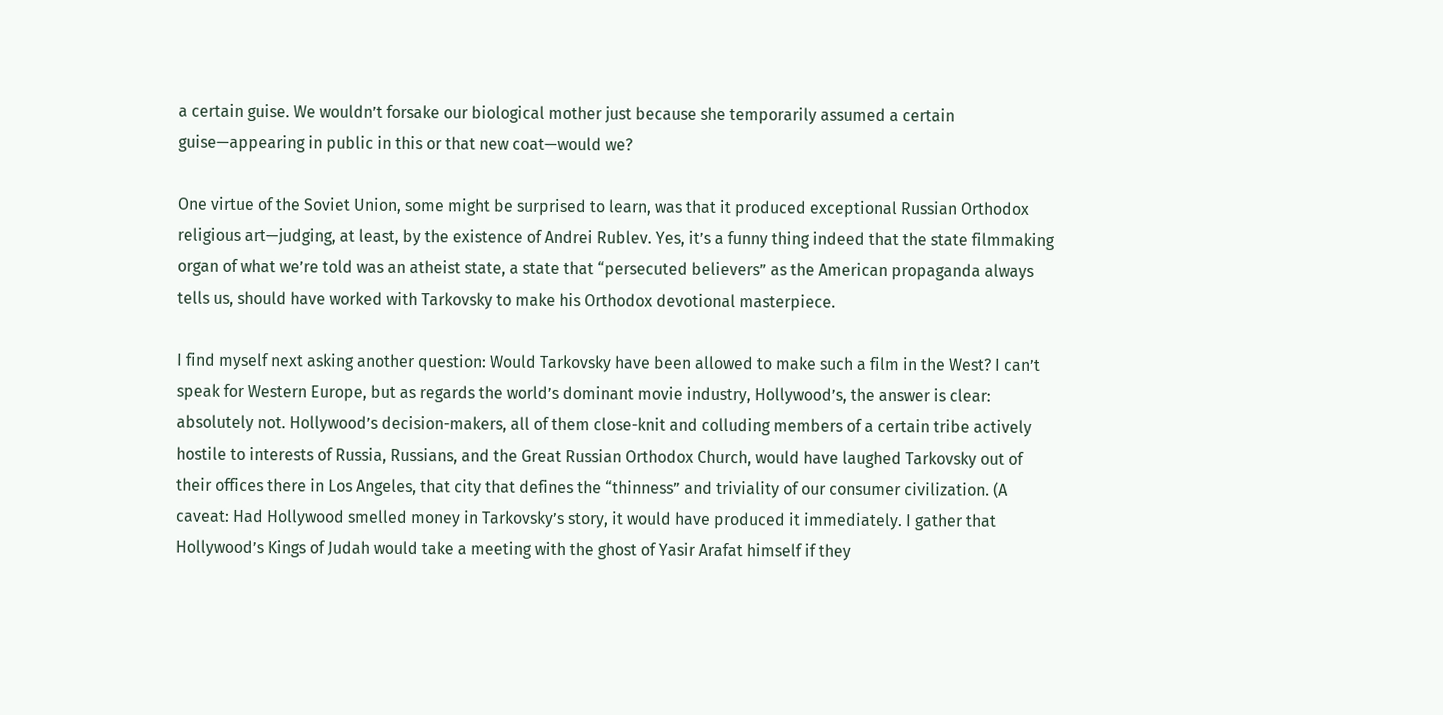a certain guise. We wouldn’t forsake our biological mother just because she temporarily assumed a certain guise—appearing in public in this or that new coat—would we?

One virtue of the Soviet Union, some might be surprised to learn, was that it produced exceptional Russian Orthodox religious art—judging, at least, by the existence of Andrei Rublev. Yes, it’s a funny thing indeed that the state filmmaking organ of what we’re told was an atheist state, a state that “persecuted believers” as the American propaganda always tells us, should have worked with Tarkovsky to make his Orthodox devotional masterpiece.

I find myself next asking another question: Would Tarkovsky have been allowed to make such a film in the West? I can’t speak for Western Europe, but as regards the world’s dominant movie industry, Hollywood’s, the answer is clear: absolutely not. Hollywood’s decision-makers, all of them close-knit and colluding members of a certain tribe actively hostile to interests of Russia, Russians, and the Great Russian Orthodox Church, would have laughed Tarkovsky out of their offices there in Los Angeles, that city that defines the “thinness” and triviality of our consumer civilization. (A caveat: Had Hollywood smelled money in Tarkovsky’s story, it would have produced it immediately. I gather that Hollywood’s Kings of Judah would take a meeting with the ghost of Yasir Arafat himself if they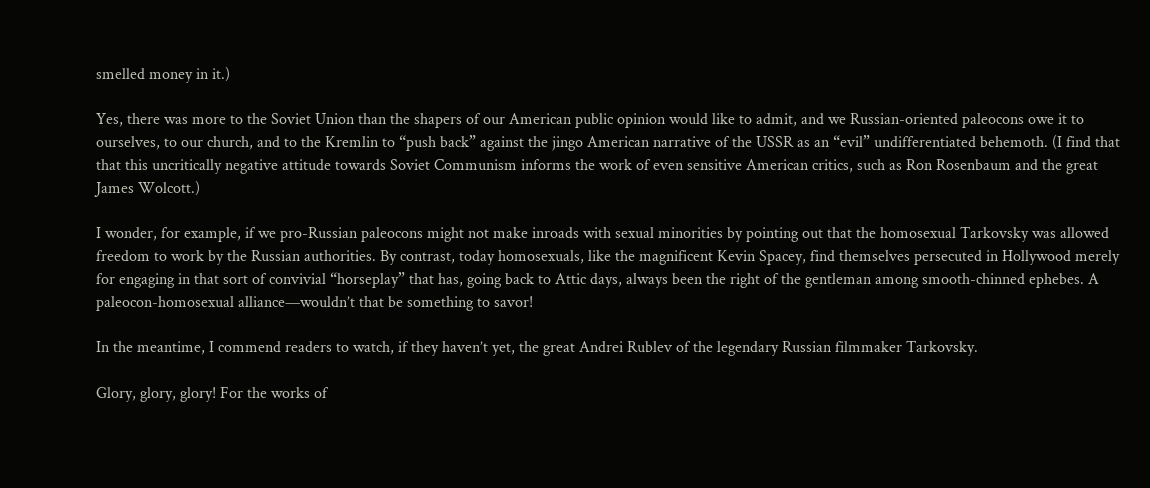smelled money in it.)

Yes, there was more to the Soviet Union than the shapers of our American public opinion would like to admit, and we Russian-oriented paleocons owe it to ourselves, to our church, and to the Kremlin to “push back” against the jingo American narrative of the USSR as an “evil” undifferentiated behemoth. (I find that that this uncritically negative attitude towards Soviet Communism informs the work of even sensitive American critics, such as Ron Rosenbaum and the great James Wolcott.)

I wonder, for example, if we pro-Russian paleocons might not make inroads with sexual minorities by pointing out that the homosexual Tarkovsky was allowed freedom to work by the Russian authorities. By contrast, today homosexuals, like the magnificent Kevin Spacey, find themselves persecuted in Hollywood merely for engaging in that sort of convivial “horseplay” that has, going back to Attic days, always been the right of the gentleman among smooth-chinned ephebes. A paleocon-homosexual alliance—wouldn’t that be something to savor!

In the meantime, I commend readers to watch, if they haven’t yet, the great Andrei Rublev of the legendary Russian filmmaker Tarkovsky.

Glory, glory, glory! For the works of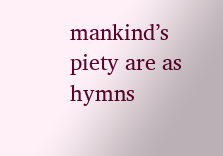mankind’s piety are as hymns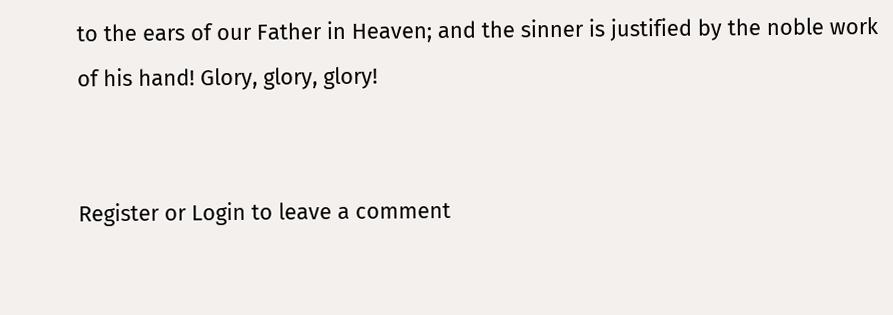to the ears of our Father in Heaven; and the sinner is justified by the noble work of his hand! Glory, glory, glory!


Register or Login to leave a comment